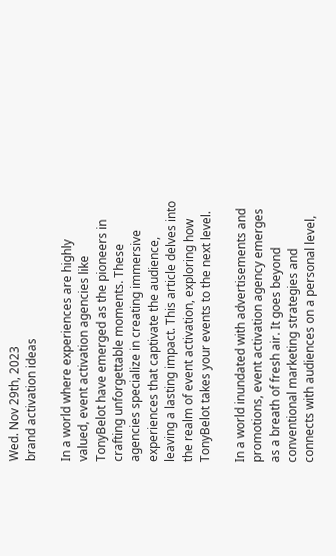Wed. Nov 29th, 2023
brand activation ideas

In a world where experiences are highly valued, event activation agencies like TonyBelot have emerged as the pioneers in crafting unforgettable moments. These agencies specialize in creating immersive experiences that captivate the audience, leaving a lasting impact. This article delves into the realm of event activation, exploring how TonyBelot takes your events to the next level.

In a world inundated with advertisements and promotions, event activation agency emerges as a breath of fresh air. It goes beyond conventional marketing strategies and connects with audiences on a personal level,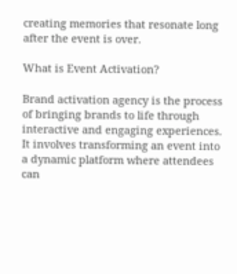creating memories that resonate long after the event is over.

What is Event Activation?

Brand activation agency is the process of bringing brands to life through interactive and engaging experiences. It involves transforming an event into a dynamic platform where attendees can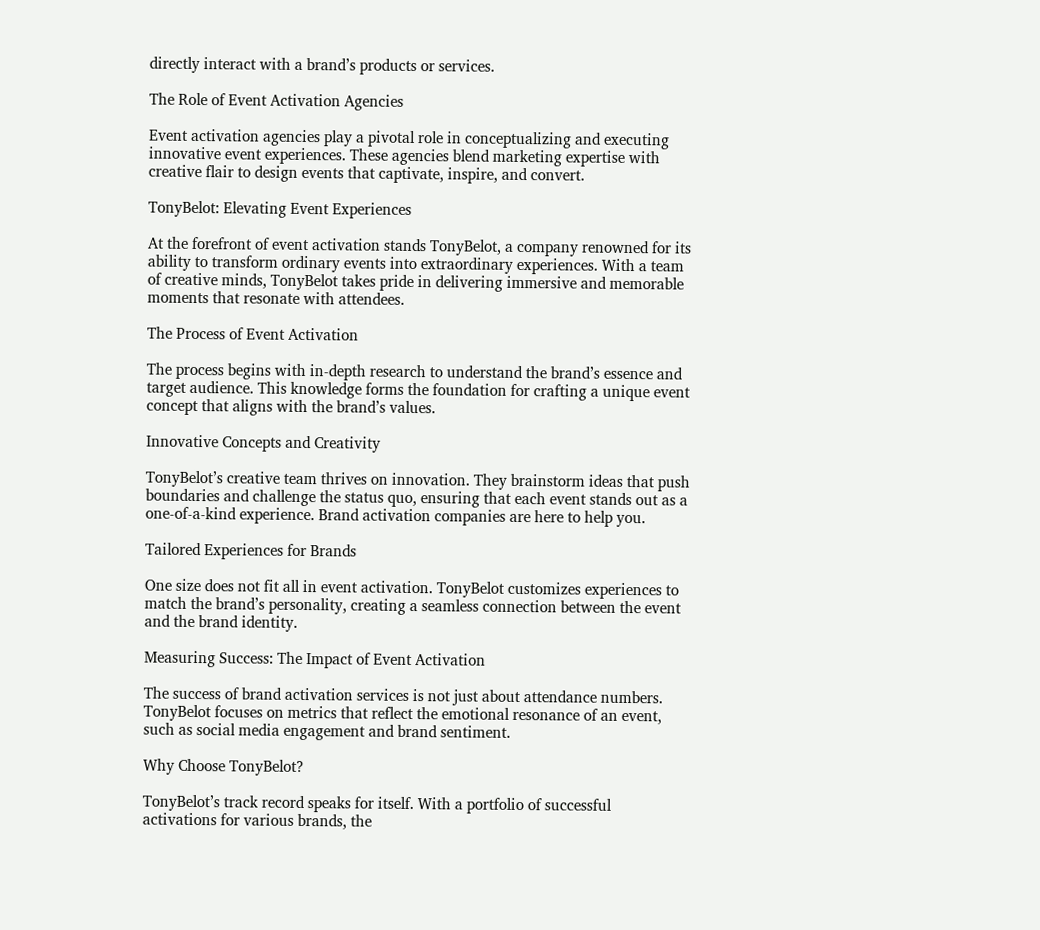directly interact with a brand’s products or services.

The Role of Event Activation Agencies

Event activation agencies play a pivotal role in conceptualizing and executing innovative event experiences. These agencies blend marketing expertise with creative flair to design events that captivate, inspire, and convert.

TonyBelot: Elevating Event Experiences

At the forefront of event activation stands TonyBelot, a company renowned for its ability to transform ordinary events into extraordinary experiences. With a team of creative minds, TonyBelot takes pride in delivering immersive and memorable moments that resonate with attendees.

The Process of Event Activation

The process begins with in-depth research to understand the brand’s essence and target audience. This knowledge forms the foundation for crafting a unique event concept that aligns with the brand’s values.

Innovative Concepts and Creativity

TonyBelot’s creative team thrives on innovation. They brainstorm ideas that push boundaries and challenge the status quo, ensuring that each event stands out as a one-of-a-kind experience. Brand activation companies are here to help you.

Tailored Experiences for Brands

One size does not fit all in event activation. TonyBelot customizes experiences to match the brand’s personality, creating a seamless connection between the event and the brand identity.

Measuring Success: The Impact of Event Activation

The success of brand activation services is not just about attendance numbers. TonyBelot focuses on metrics that reflect the emotional resonance of an event, such as social media engagement and brand sentiment.

Why Choose TonyBelot?

TonyBelot’s track record speaks for itself. With a portfolio of successful activations for various brands, the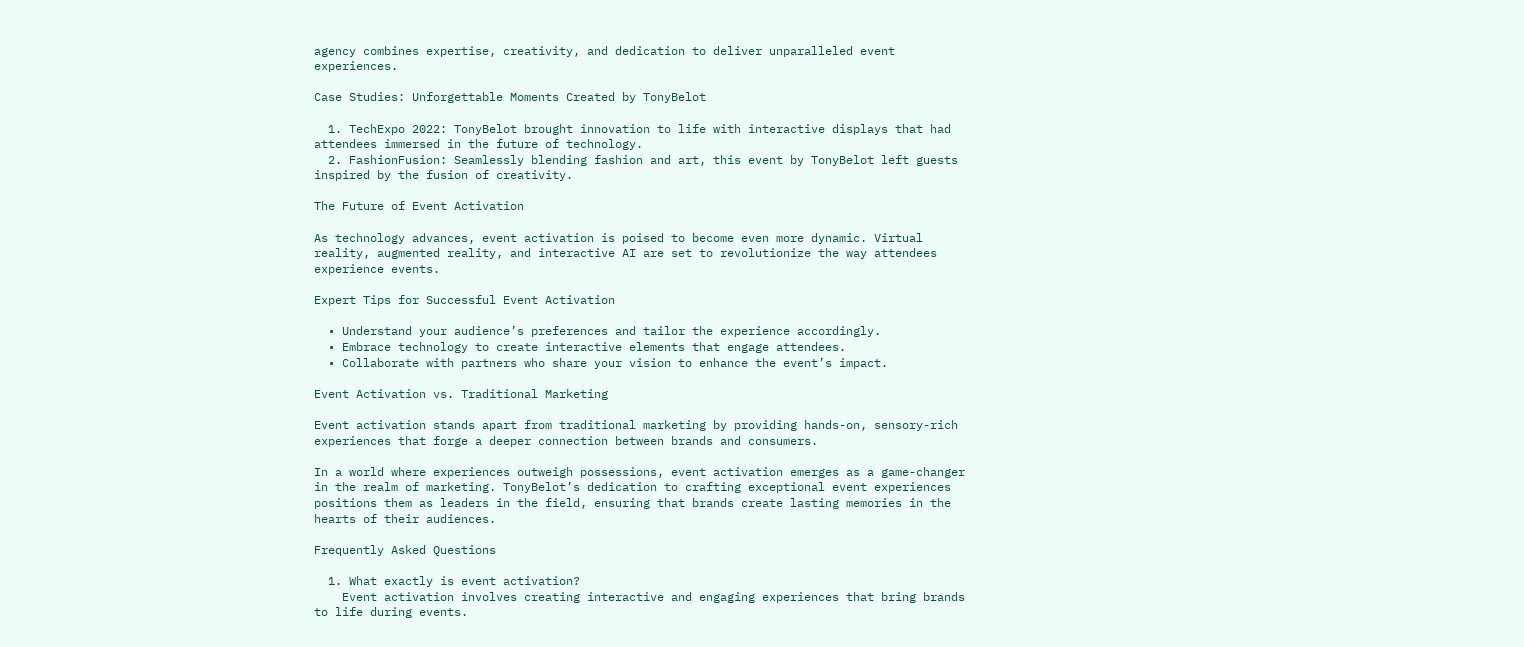agency combines expertise, creativity, and dedication to deliver unparalleled event experiences.

Case Studies: Unforgettable Moments Created by TonyBelot

  1. TechExpo 2022: TonyBelot brought innovation to life with interactive displays that had attendees immersed in the future of technology.
  2. FashionFusion: Seamlessly blending fashion and art, this event by TonyBelot left guests inspired by the fusion of creativity.

The Future of Event Activation

As technology advances, event activation is poised to become even more dynamic. Virtual reality, augmented reality, and interactive AI are set to revolutionize the way attendees experience events.

Expert Tips for Successful Event Activation

  • Understand your audience’s preferences and tailor the experience accordingly.
  • Embrace technology to create interactive elements that engage attendees.
  • Collaborate with partners who share your vision to enhance the event’s impact.

Event Activation vs. Traditional Marketing

Event activation stands apart from traditional marketing by providing hands-on, sensory-rich experiences that forge a deeper connection between brands and consumers.

In a world where experiences outweigh possessions, event activation emerges as a game-changer in the realm of marketing. TonyBelot’s dedication to crafting exceptional event experiences positions them as leaders in the field, ensuring that brands create lasting memories in the hearts of their audiences.

Frequently Asked Questions

  1. What exactly is event activation?
    Event activation involves creating interactive and engaging experiences that bring brands to life during events.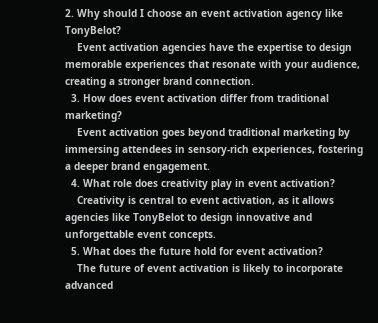2. Why should I choose an event activation agency like TonyBelot?
    Event activation agencies have the expertise to design memorable experiences that resonate with your audience, creating a stronger brand connection.
  3. How does event activation differ from traditional marketing?
    Event activation goes beyond traditional marketing by immersing attendees in sensory-rich experiences, fostering a deeper brand engagement.
  4. What role does creativity play in event activation?
    Creativity is central to event activation, as it allows agencies like TonyBelot to design innovative and unforgettable event concepts.
  5. What does the future hold for event activation?
    The future of event activation is likely to incorporate advanced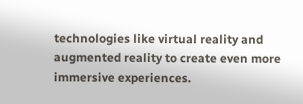technologies like virtual reality and augmented reality to create even more immersive experiences.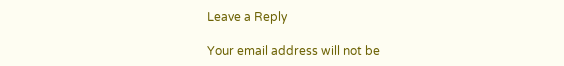Leave a Reply

Your email address will not be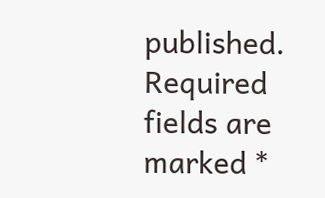published. Required fields are marked *